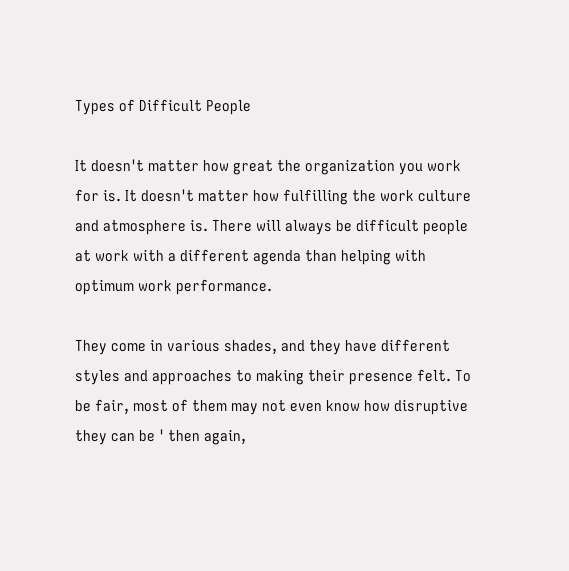Types of Difficult People

It doesn't matter how great the organization you work for is. It doesn't matter how fulfilling the work culture and atmosphere is. There will always be difficult people at work with a different agenda than helping with optimum work performance.

They come in various shades, and they have different styles and approaches to making their presence felt. To be fair, most of them may not even know how disruptive they can be ' then again,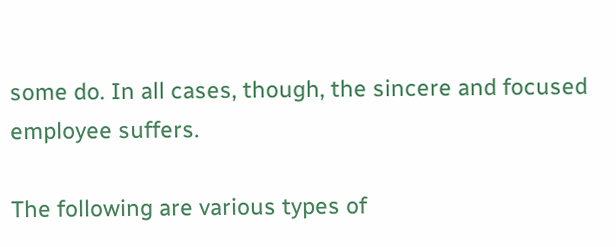some do. In all cases, though, the sincere and focused employee suffers.

The following are various types of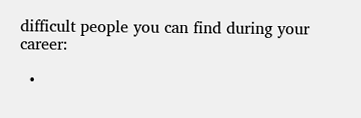difficult people you can find during your career:

  •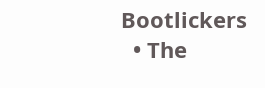Bootlickers
  • The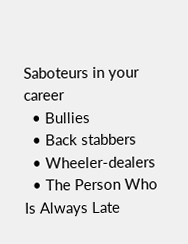Saboteurs in your career
  • Bullies
  • Back stabbers
  • Wheeler-dealers
  • The Person Who Is Always Late